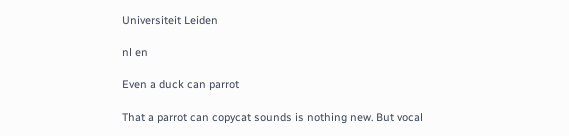Universiteit Leiden

nl en

Even a duck can parrot

That a parrot can copycat sounds is nothing new. But vocal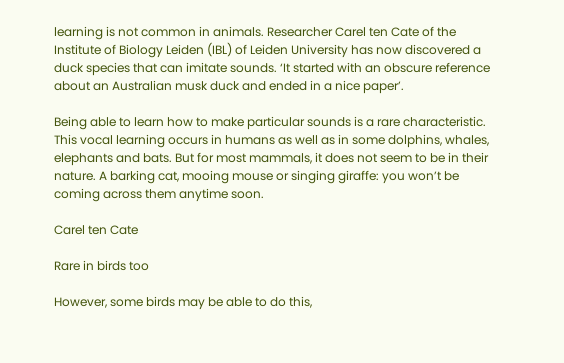learning is not common in animals. Researcher Carel ten Cate of the Institute of Biology Leiden (IBL) of Leiden University has now discovered a duck species that can imitate sounds. ‘It started with an obscure reference about an Australian musk duck and ended in a nice paper’.

Being able to learn how to make particular sounds is a rare characteristic. This vocal learning occurs in humans as well as in some dolphins, whales, elephants and bats. But for most mammals, it does not seem to be in their nature. A barking cat, mooing mouse or singing giraffe: you won’t be coming across them anytime soon.

Carel ten Cate

Rare in birds too

However, some birds may be able to do this,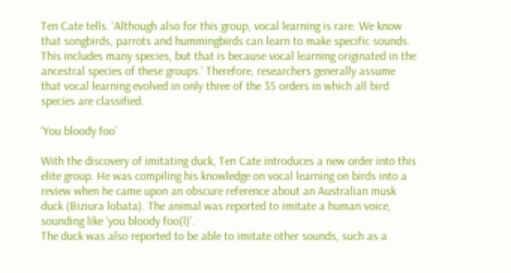Ten Cate tells. ‘Although also for this group, vocal learning is rare. We know that songbirds, parrots and hummingbirds can learn to make specific sounds. This includes many species, but that is because vocal learning originated in the ancestral species of these groups.’ Therefore, researchers generally assume that vocal learning evolved in only three of the 35 orders in which all bird species are classified.

‘You bloody foo’

With the discovery of imitating duck, Ten Cate introduces a new order into this elite group. He was compiling his knowledge on vocal learning on birds into a review when he came upon an obscure reference about an Australian musk duck (Biziura lobata). The animal was reported to imitate a human voice, sounding like ‘you bloody foo(l)’.
The duck was also reported to be able to imitate other sounds, such as a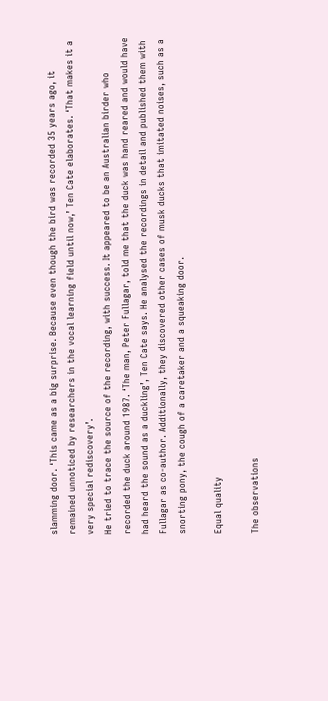slamming door. ‘This came as a big surprise. Because even though the bird was recorded 35 years ago, it remained unnoticed by researchers in the vocal learning field until now,’ Ten Cate elaborates. ‘That makes it a very special rediscovery’.
He tried to trace the source of the recording, with success. It appeared to be an Australian birder who recorded the duck around 1987. ‘The man, Peter Fullagar, told me that the duck was hand reared and would have had heard the sound as a duckling’, Ten Cate says. He analysed the recordings in detail and published them with Fullagar as co-author. Additionally, they discovered other cases of musk ducks that imitated noises, such as a snorting pony, the cough of a caretaker and a squeaking door.

Equal quality

The observations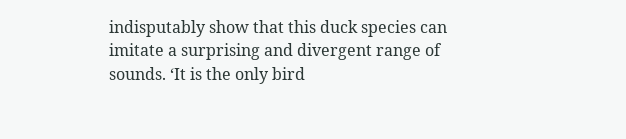indisputably show that this duck species can imitate a surprising and divergent range of sounds. ‘It is the only bird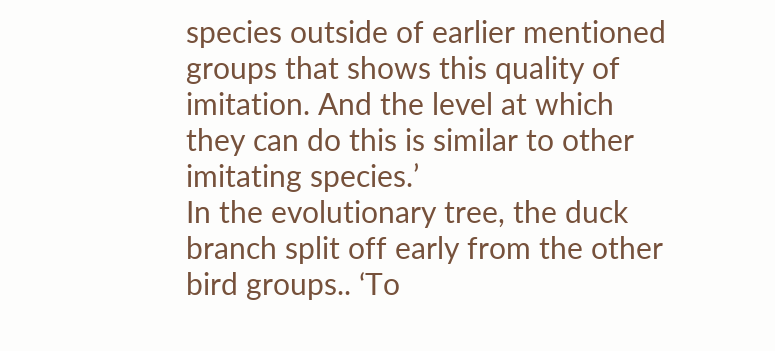species outside of earlier mentioned groups that shows this quality of imitation. And the level at which they can do this is similar to other imitating species.’
In the evolutionary tree, the duck branch split off early from the other bird groups.. ‘To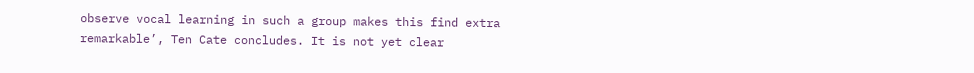observe vocal learning in such a group makes this find extra remarkable’, Ten Cate concludes. It is not yet clear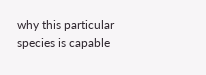why this particular species is capable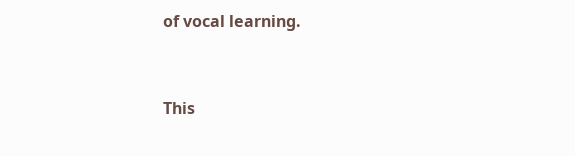of vocal learning.


This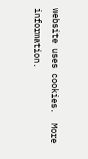website uses cookies.  More information.